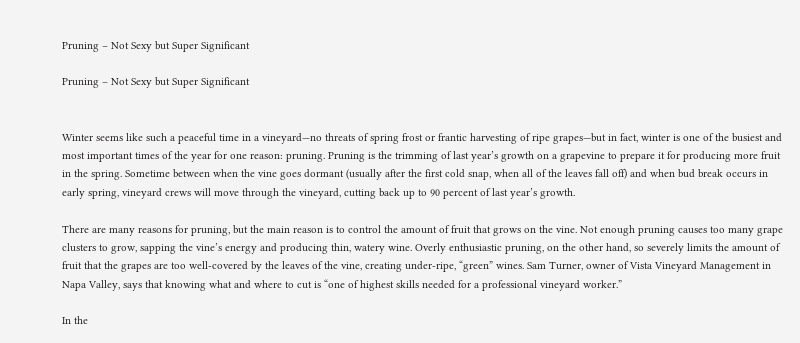Pruning – Not Sexy but Super Significant

Pruning – Not Sexy but Super Significant


Winter seems like such a peaceful time in a vineyard—no threats of spring frost or frantic harvesting of ripe grapes—but in fact, winter is one of the busiest and most important times of the year for one reason: pruning. Pruning is the trimming of last year’s growth on a grapevine to prepare it for producing more fruit in the spring. Sometime between when the vine goes dormant (usually after the first cold snap, when all of the leaves fall off) and when bud break occurs in early spring, vineyard crews will move through the vineyard, cutting back up to 90 percent of last year’s growth.

There are many reasons for pruning, but the main reason is to control the amount of fruit that grows on the vine. Not enough pruning causes too many grape clusters to grow, sapping the vine’s energy and producing thin, watery wine. Overly enthusiastic pruning, on the other hand, so severely limits the amount of fruit that the grapes are too well-covered by the leaves of the vine, creating under-ripe, “green” wines. Sam Turner, owner of Vista Vineyard Management in Napa Valley, says that knowing what and where to cut is “one of highest skills needed for a professional vineyard worker.”

In the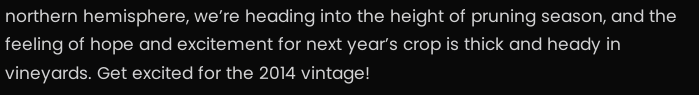northern hemisphere, we’re heading into the height of pruning season, and the feeling of hope and excitement for next year’s crop is thick and heady in vineyards. Get excited for the 2014 vintage!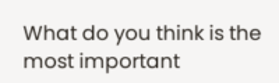What do you think is the most important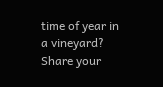time of year in a vineyard? Share your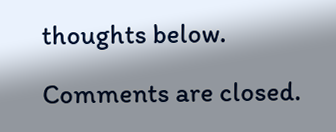thoughts below.

Comments are closed.